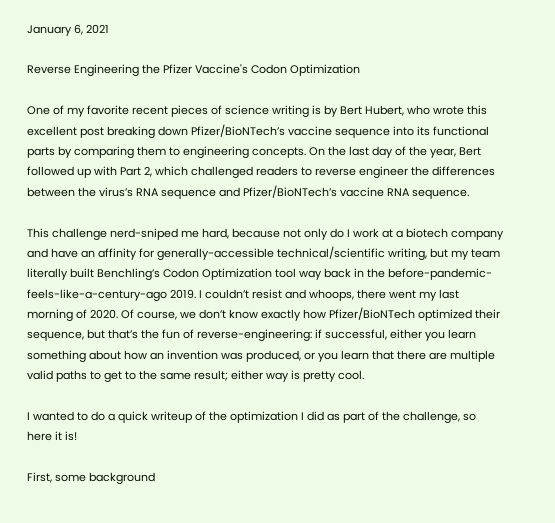January 6, 2021

Reverse Engineering the Pfizer Vaccine's Codon Optimization

One of my favorite recent pieces of science writing is by Bert Hubert, who wrote this excellent post breaking down Pfizer/BioNTech’s vaccine sequence into its functional parts by comparing them to engineering concepts. On the last day of the year, Bert followed up with Part 2, which challenged readers to reverse engineer the differences between the virus’s RNA sequence and Pfizer/BioNTech’s vaccine RNA sequence.

This challenge nerd-sniped me hard, because not only do I work at a biotech company and have an affinity for generally-accessible technical/scientific writing, but my team literally built Benchling’s Codon Optimization tool way back in the before-pandemic-feels-like-a-century-ago 2019. I couldn’t resist and whoops, there went my last morning of 2020. Of course, we don’t know exactly how Pfizer/BioNTech optimized their sequence, but that’s the fun of reverse-engineering: if successful, either you learn something about how an invention was produced, or you learn that there are multiple valid paths to get to the same result; either way is pretty cool.

I wanted to do a quick writeup of the optimization I did as part of the challenge, so here it is!

First, some background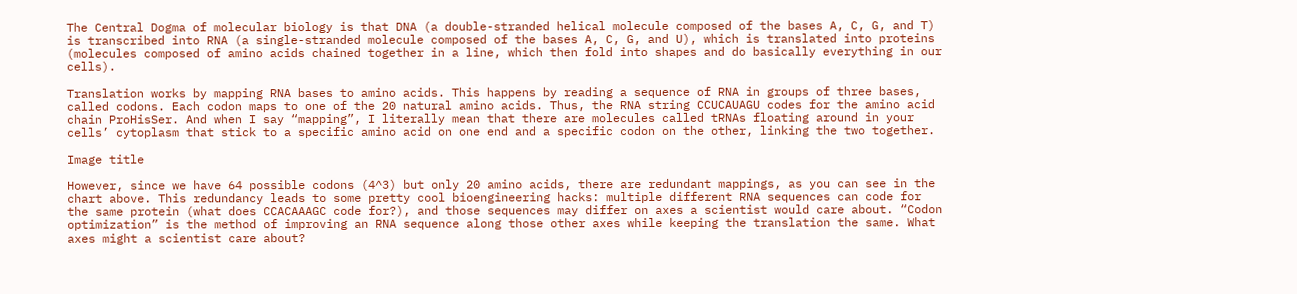The Central Dogma of molecular biology is that DNA (a double-stranded helical molecule composed of the bases A, C, G, and T) is transcribed into RNA (a single-stranded molecule composed of the bases A, C, G, and U), which is translated into proteins (molecules composed of amino acids chained together in a line, which then fold into shapes and do basically everything in our cells).

Translation works by mapping RNA bases to amino acids. This happens by reading a sequence of RNA in groups of three bases, called codons. Each codon maps to one of the 20 natural amino acids. Thus, the RNA string CCUCAUAGU codes for the amino acid chain ProHisSer. And when I say “mapping”, I literally mean that there are molecules called tRNAs floating around in your cells’ cytoplasm that stick to a specific amino acid on one end and a specific codon on the other, linking the two together.

Image title

However, since we have 64 possible codons (4^3) but only 20 amino acids, there are redundant mappings, as you can see in the chart above. This redundancy leads to some pretty cool bioengineering hacks: multiple different RNA sequences can code for the same protein (what does CCACAAAGC code for?), and those sequences may differ on axes a scientist would care about. “Codon optimization” is the method of improving an RNA sequence along those other axes while keeping the translation the same. What axes might a scientist care about?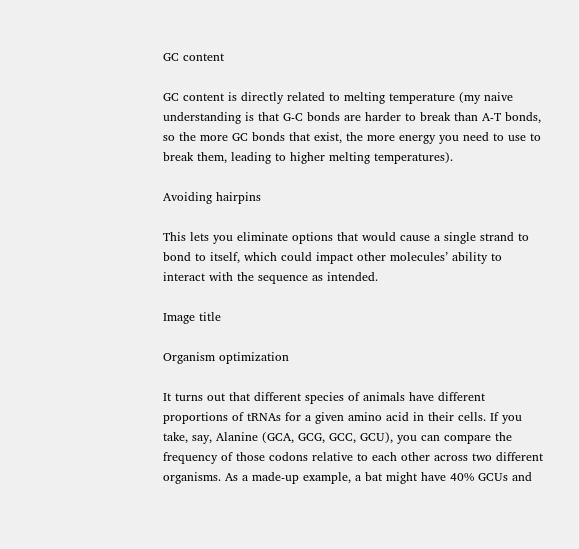GC content

GC content is directly related to melting temperature (my naive understanding is that G-C bonds are harder to break than A-T bonds, so the more GC bonds that exist, the more energy you need to use to break them, leading to higher melting temperatures).

Avoiding hairpins

This lets you eliminate options that would cause a single strand to bond to itself, which could impact other molecules’ ability to interact with the sequence as intended.

Image title

Organism optimization

It turns out that different species of animals have different proportions of tRNAs for a given amino acid in their cells. If you take, say, Alanine (GCA, GCG, GCC, GCU), you can compare the frequency of those codons relative to each other across two different organisms. As a made-up example, a bat might have 40% GCUs and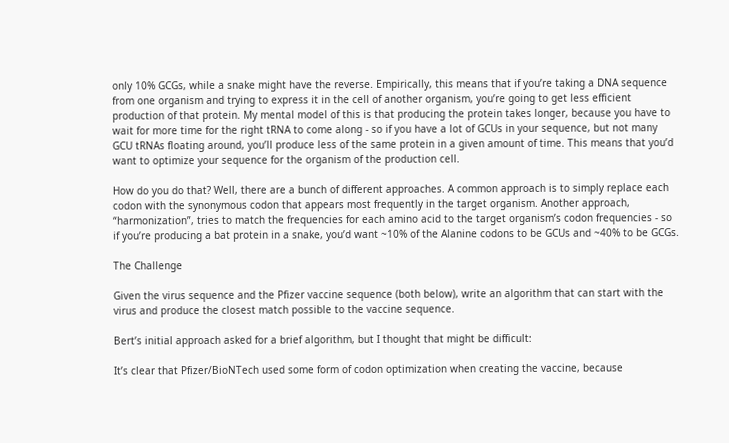only 10% GCGs, while a snake might have the reverse. Empirically, this means that if you’re taking a DNA sequence from one organism and trying to express it in the cell of another organism, you’re going to get less efficient production of that protein. My mental model of this is that producing the protein takes longer, because you have to wait for more time for the right tRNA to come along - so if you have a lot of GCUs in your sequence, but not many GCU tRNAs floating around, you’ll produce less of the same protein in a given amount of time. This means that you’d want to optimize your sequence for the organism of the production cell.

How do you do that? Well, there are a bunch of different approaches. A common approach is to simply replace each codon with the synonymous codon that appears most frequently in the target organism. Another approach, “harmonization”, tries to match the frequencies for each amino acid to the target organism’s codon frequencies - so if you’re producing a bat protein in a snake, you’d want ~10% of the Alanine codons to be GCUs and ~40% to be GCGs.

The Challenge

Given the virus sequence and the Pfizer vaccine sequence (both below), write an algorithm that can start with the virus and produce the closest match possible to the vaccine sequence.

Bert’s initial approach asked for a brief algorithm, but I thought that might be difficult:

It’s clear that Pfizer/BioNTech used some form of codon optimization when creating the vaccine, because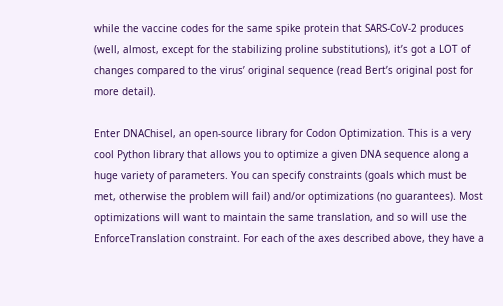while the vaccine codes for the same spike protein that SARS-CoV-2 produces (well, almost, except for the stabilizing proline substitutions), it’s got a LOT of changes compared to the virus’ original sequence (read Bert’s original post for more detail).

Enter DNAChisel, an open-source library for Codon Optimization. This is a very cool Python library that allows you to optimize a given DNA sequence along a huge variety of parameters. You can specify constraints (goals which must be met, otherwise the problem will fail) and/or optimizations (no guarantees). Most optimizations will want to maintain the same translation, and so will use the EnforceTranslation constraint. For each of the axes described above, they have a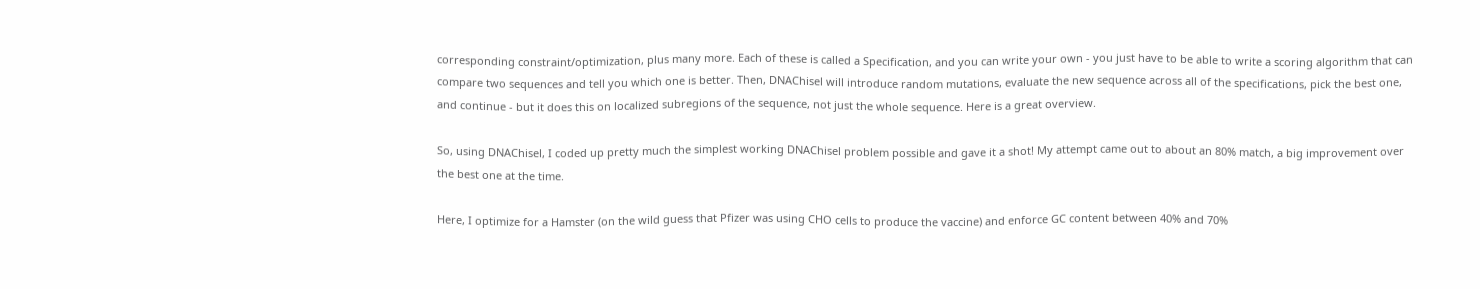corresponding constraint/optimization, plus many more. Each of these is called a Specification, and you can write your own - you just have to be able to write a scoring algorithm that can compare two sequences and tell you which one is better. Then, DNAChisel will introduce random mutations, evaluate the new sequence across all of the specifications, pick the best one, and continue - but it does this on localized subregions of the sequence, not just the whole sequence. Here is a great overview.

So, using DNAChisel, I coded up pretty much the simplest working DNAChisel problem possible and gave it a shot! My attempt came out to about an 80% match, a big improvement over the best one at the time.

Here, I optimize for a Hamster (on the wild guess that Pfizer was using CHO cells to produce the vaccine) and enforce GC content between 40% and 70%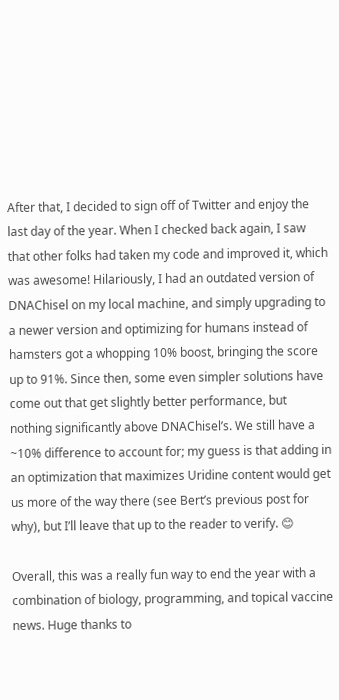After that, I decided to sign off of Twitter and enjoy the last day of the year. When I checked back again, I saw that other folks had taken my code and improved it, which was awesome! Hilariously, I had an outdated version of DNAChisel on my local machine, and simply upgrading to a newer version and optimizing for humans instead of hamsters got a whopping 10% boost, bringing the score up to 91%. Since then, some even simpler solutions have come out that get slightly better performance, but nothing significantly above DNAChisel’s. We still have a ~10% difference to account for; my guess is that adding in an optimization that maximizes Uridine content would get us more of the way there (see Bert’s previous post for why), but I’ll leave that up to the reader to verify. 😊

Overall, this was a really fun way to end the year with a combination of biology, programming, and topical vaccine news. Huge thanks to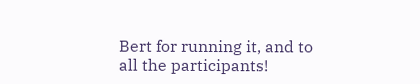Bert for running it, and to all the participants!